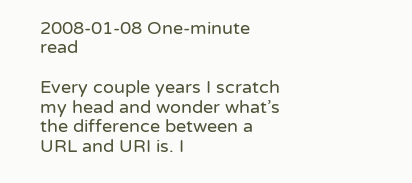2008-01-08 One-minute read

Every couple years I scratch my head and wonder what’s the difference between a URL and URI is. I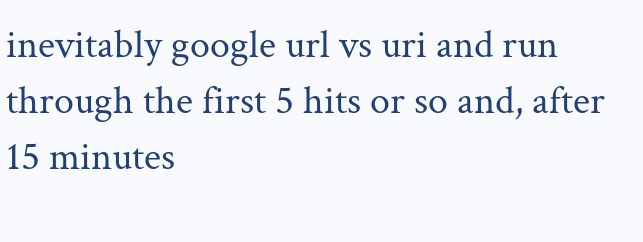inevitably google url vs uri and run through the first 5 hits or so and, after 15 minutes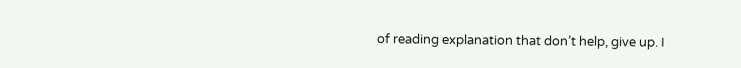of reading explanation that don’t help, give up. I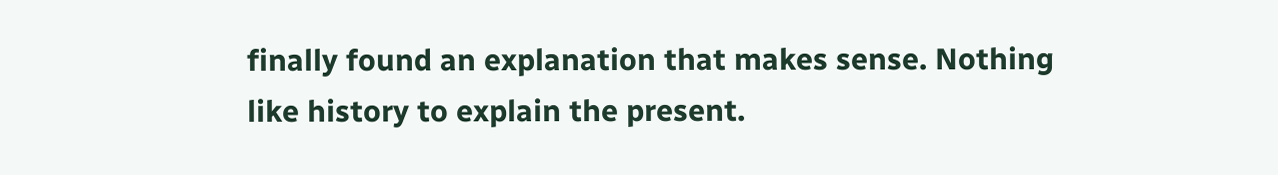finally found an explanation that makes sense. Nothing like history to explain the present.